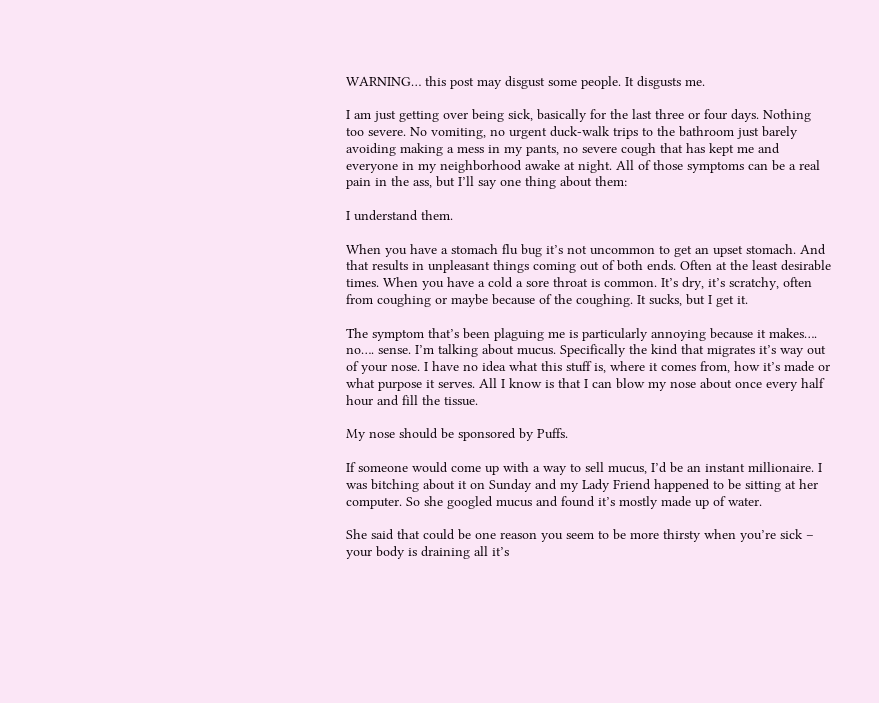WARNING… this post may disgust some people. It disgusts me.

I am just getting over being sick, basically for the last three or four days. Nothing too severe. No vomiting, no urgent duck-walk trips to the bathroom just barely avoiding making a mess in my pants, no severe cough that has kept me and everyone in my neighborhood awake at night. All of those symptoms can be a real pain in the ass, but I’ll say one thing about them:

I understand them.

When you have a stomach flu bug it’s not uncommon to get an upset stomach. And that results in unpleasant things coming out of both ends. Often at the least desirable times. When you have a cold a sore throat is common. It’s dry, it’s scratchy, often from coughing or maybe because of the coughing. It sucks, but I get it.

The symptom that’s been plaguing me is particularly annoying because it makes…. no…. sense. I’m talking about mucus. Specifically the kind that migrates it’s way out of your nose. I have no idea what this stuff is, where it comes from, how it’s made or what purpose it serves. All I know is that I can blow my nose about once every half hour and fill the tissue.

My nose should be sponsored by Puffs.

If someone would come up with a way to sell mucus, I’d be an instant millionaire. I was bitching about it on Sunday and my Lady Friend happened to be sitting at her computer. So she googled mucus and found it’s mostly made up of water.

She said that could be one reason you seem to be more thirsty when you’re sick – your body is draining all it’s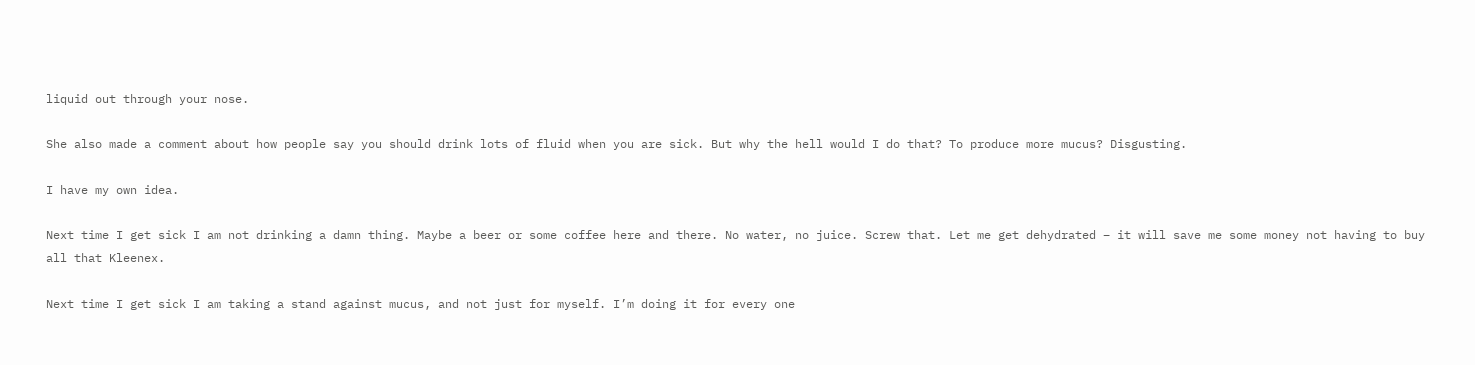liquid out through your nose.

She also made a comment about how people say you should drink lots of fluid when you are sick. But why the hell would I do that? To produce more mucus? Disgusting.

I have my own idea.

Next time I get sick I am not drinking a damn thing. Maybe a beer or some coffee here and there. No water, no juice. Screw that. Let me get dehydrated – it will save me some money not having to buy all that Kleenex.

Next time I get sick I am taking a stand against mucus, and not just for myself. I’m doing it for every one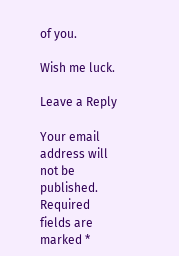of you.

Wish me luck.

Leave a Reply

Your email address will not be published. Required fields are marked *